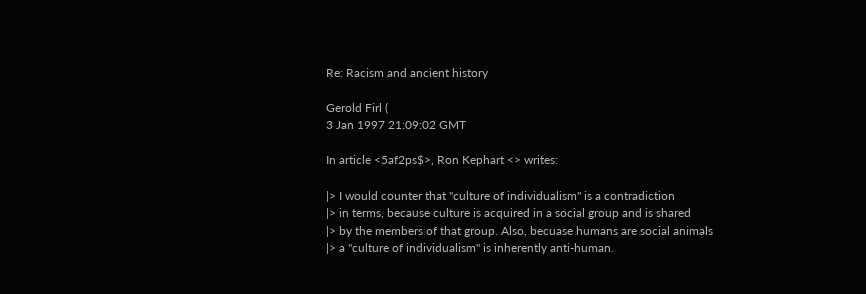Re: Racism and ancient history

Gerold Firl (
3 Jan 1997 21:09:02 GMT

In article <5af2ps$>, Ron Kephart <> writes:

|> I would counter that "culture of individualism" is a contradiction
|> in terms, because culture is acquired in a social group and is shared
|> by the members of that group. Also, becuase humans are social animals
|> a "culture of individualism" is inherently anti-human.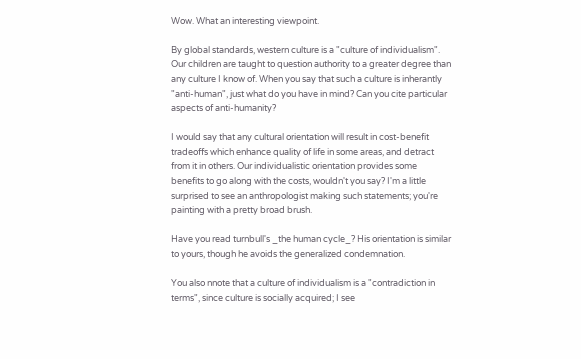Wow. What an interesting viewpoint.

By global standards, western culture is a "culture of individualism".
Our children are taught to question authority to a greater degree than
any culture I know of. When you say that such a culture is inherantly
"anti-human", just what do you have in mind? Can you cite particular
aspects of anti-humanity?

I would say that any cultural orientation will result in cost-benefit
tradeoffs which enhance quality of life in some areas, and detract
from it in others. Our individualistic orientation provides some
benefits to go along with the costs, wouldn't you say? I'm a little
surprised to see an anthropologist making such statements; you're
painting with a pretty broad brush.

Have you read turnbull's _the human cycle_? His orientation is similar
to yours, though he avoids the generalized condemnation.

You also nnote that a culture of individualism is a "contradiction in
terms", since culture is socially acquired; I see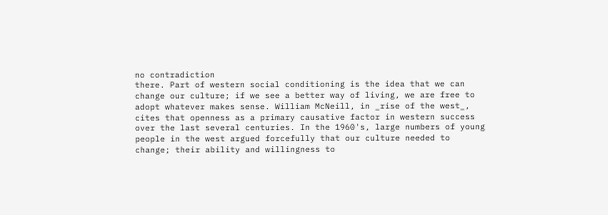no contradiction
there. Part of western social conditioning is the idea that we can
change our culture; if we see a better way of living, we are free to
adopt whatever makes sense. William McNeill, in _rise of the west_,
cites that openness as a primary causative factor in western success
over the last several centuries. In the 1960's, large numbers of young
people in the west argued forcefully that our culture needed to
change; their ability and willingness to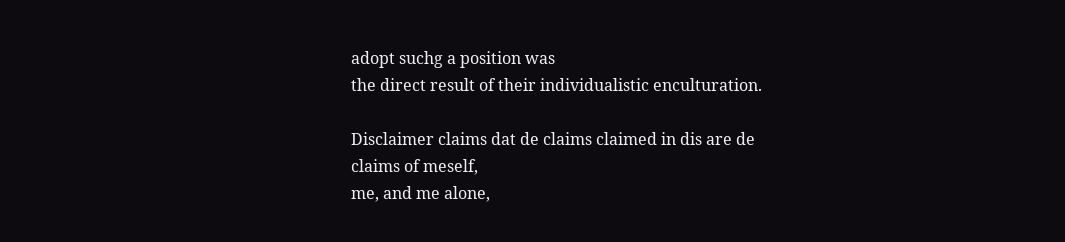adopt suchg a position was
the direct result of their individualistic enculturation.

Disclaimer claims dat de claims claimed in dis are de claims of meself,
me, and me alone,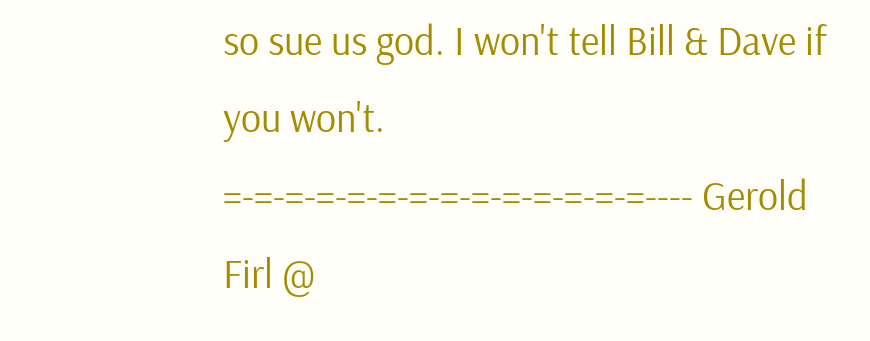so sue us god. I won't tell Bill & Dave if you won't.
=-=-=-=-=-=-=-=-=-=-=-=-=-=---- Gerold Firl @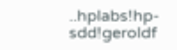..hplabs!hp-sdd!geroldf